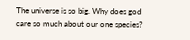The universe is so big. Why does god care so much about our one species?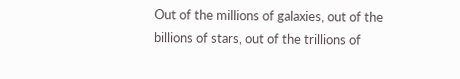Out of the millions of galaxies, out of the billions of stars, out of the trillions of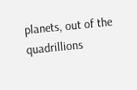planets, out of the quadrillions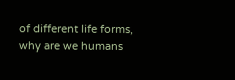of different life forms, why are we humans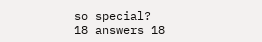so special?
18 answers 18